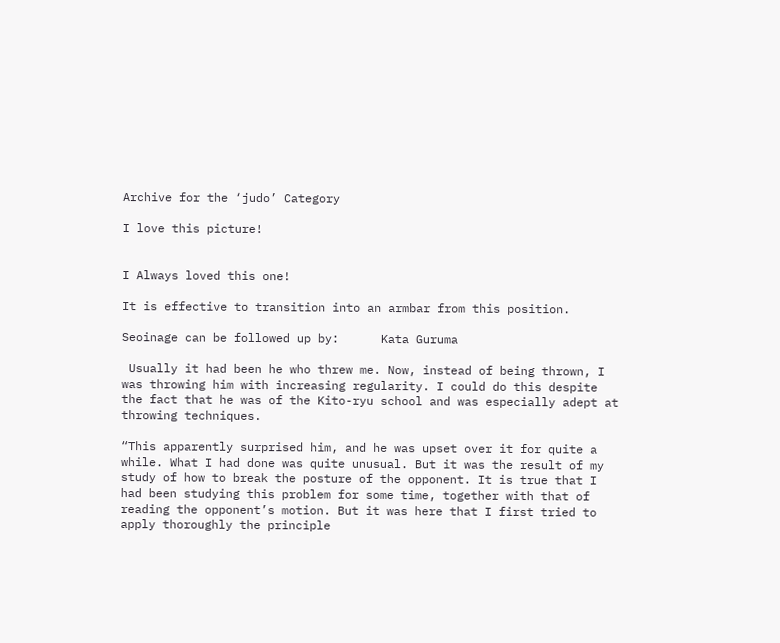Archive for the ‘judo’ Category

I love this picture!


I Always loved this one!

It is effective to transition into an armbar from this position.

Seoinage can be followed up by:      Kata Guruma

 Usually it had been he who threw me. Now, instead of being thrown, I was throwing him with increasing regularity. I could do this despite the fact that he was of the Kito-ryu school and was especially adept at throwing techniques.

“This apparently surprised him, and he was upset over it for quite a while. What I had done was quite unusual. But it was the result of my study of how to break the posture of the opponent. It is true that I had been studying this problem for some time, together with that of reading the opponent’s motion. But it was here that I first tried to apply thoroughly the principle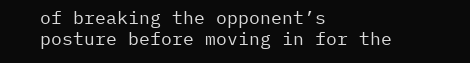of breaking the opponent’s posture before moving in for the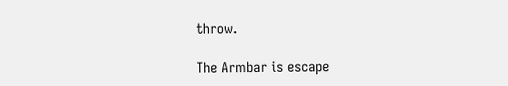throw.

The Armbar is escape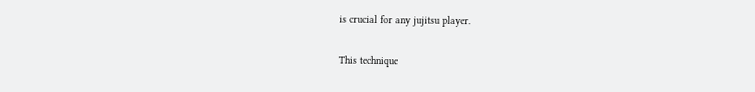is crucial for any jujitsu player.

This technique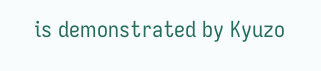is demonstrated by Kyuzo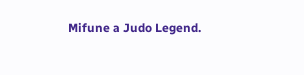Mifune a Judo Legend.